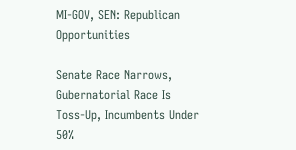MI-GOV, SEN: Republican Opportunities

Senate Race Narrows, Gubernatorial Race Is Toss-Up, Incumbents Under 50%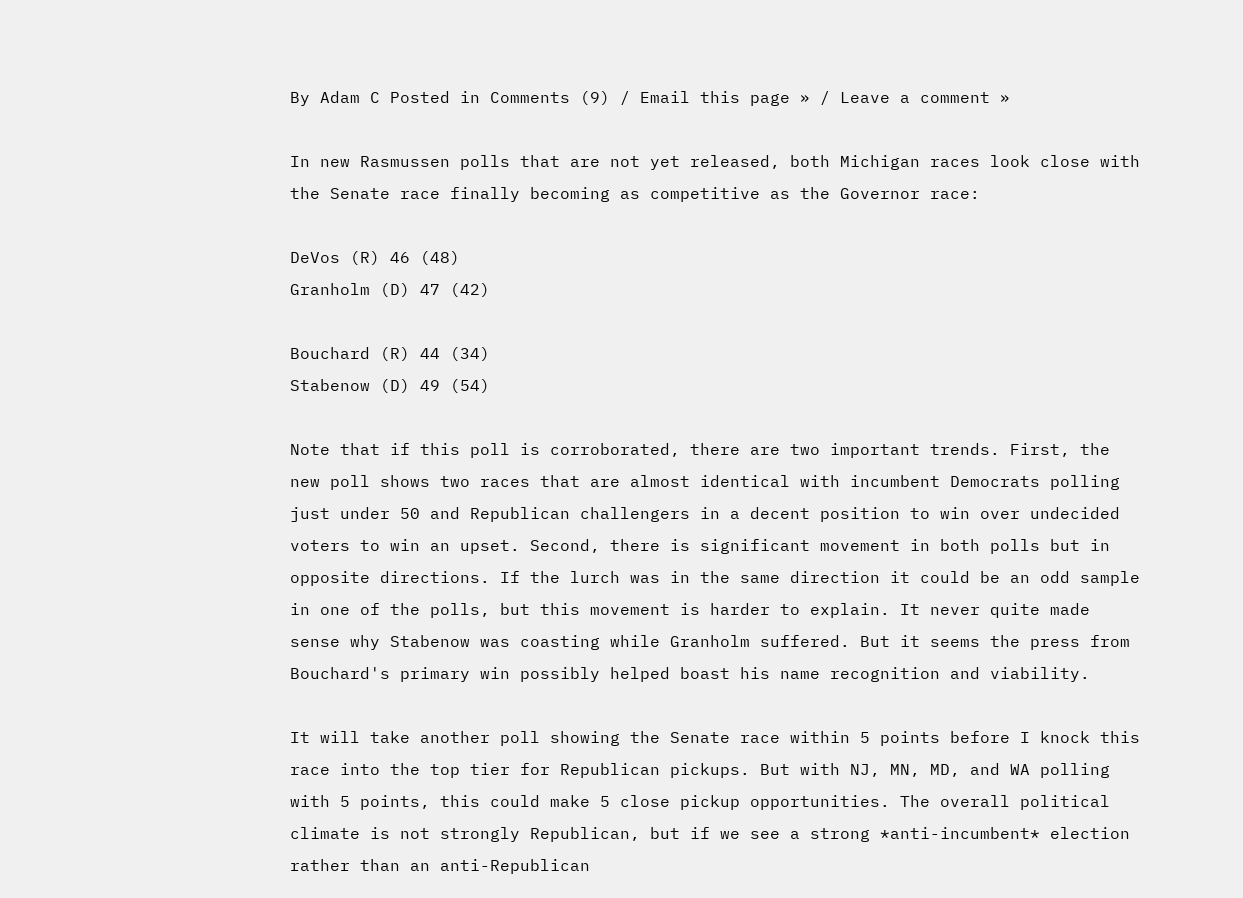By Adam C Posted in Comments (9) / Email this page » / Leave a comment »

In new Rasmussen polls that are not yet released, both Michigan races look close with the Senate race finally becoming as competitive as the Governor race:

DeVos (R) 46 (48)
Granholm (D) 47 (42)

Bouchard (R) 44 (34)
Stabenow (D) 49 (54)

Note that if this poll is corroborated, there are two important trends. First, the new poll shows two races that are almost identical with incumbent Democrats polling just under 50 and Republican challengers in a decent position to win over undecided voters to win an upset. Second, there is significant movement in both polls but in opposite directions. If the lurch was in the same direction it could be an odd sample in one of the polls, but this movement is harder to explain. It never quite made sense why Stabenow was coasting while Granholm suffered. But it seems the press from Bouchard's primary win possibly helped boast his name recognition and viability.

It will take another poll showing the Senate race within 5 points before I knock this race into the top tier for Republican pickups. But with NJ, MN, MD, and WA polling with 5 points, this could make 5 close pickup opportunities. The overall political climate is not strongly Republican, but if we see a strong *anti-incumbent* election rather than an anti-Republican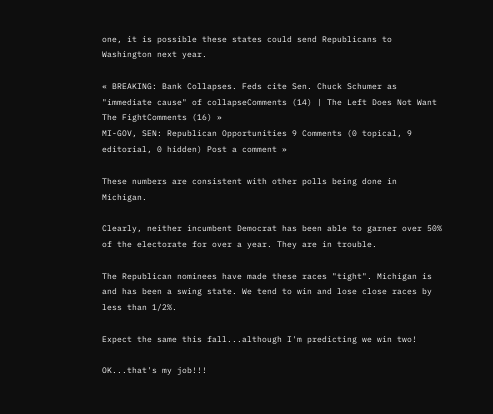one, it is possible these states could send Republicans to Washington next year.

« BREAKING: Bank Collapses. Feds cite Sen. Chuck Schumer as "immediate cause" of collapseComments (14) | The Left Does Not Want The FightComments (16) »
MI-GOV, SEN: Republican Opportunities 9 Comments (0 topical, 9 editorial, 0 hidden) Post a comment »

These numbers are consistent with other polls being done in Michigan.

Clearly, neither incumbent Democrat has been able to garner over 50% of the electorate for over a year. They are in trouble.

The Republican nominees have made these races "tight". Michigan is and has been a swing state. We tend to win and lose close races by less than 1/2%.

Expect the same this fall...although I'm predicting we win two!

OK...that's my job!!!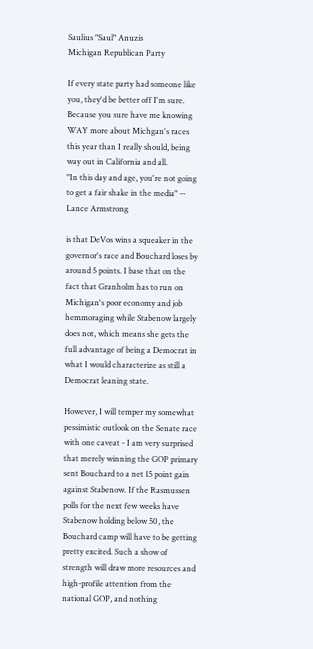Saulius "Saul" Anuzis
Michigan Republican Party

If every state party had someone like you, they'd be better off I'm sure. Because you sure have me knowing WAY more about Michgan's races this year than I really should, being way out in California and all.
"In this day and age, you're not going to get a fair shake in the media" -- Lance Armstrong

is that DeVos wins a squeaker in the governor's race and Bouchard loses by around 5 points. I base that on the fact that Granholm has to run on Michigan's poor economy and job hemmoraging while Stabenow largely does not, which means she gets the full advantage of being a Democrat in what I would characterize as still a Democrat leaning state.

However, I will temper my somewhat pessimistic outlook on the Senate race with one caveat - I am very surprised that merely winning the GOP primary sent Bouchard to a net 15 point gain against Stabenow. If the Rasmussen polls for the next few weeks have Stabenow holding below 50, the Bouchard camp will have to be getting pretty excited. Such a show of strength will draw more resources and high-profile attention from the national GOP, and nothing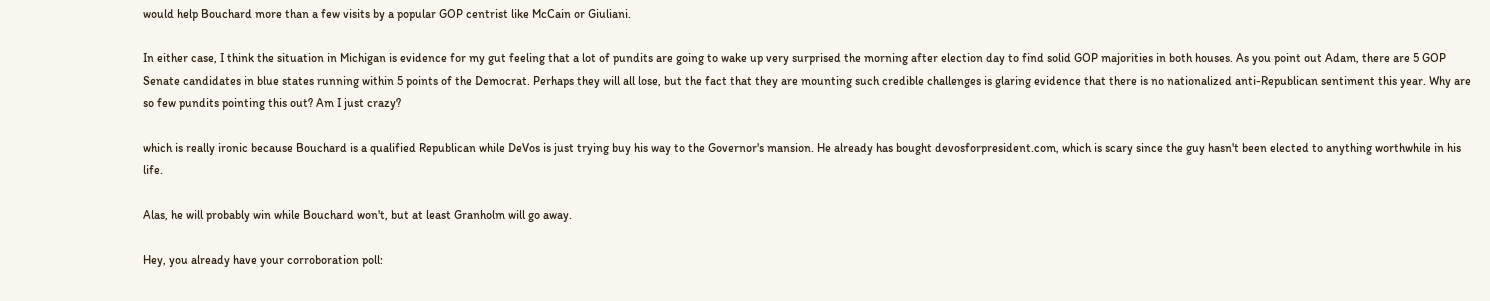would help Bouchard more than a few visits by a popular GOP centrist like McCain or Giuliani.

In either case, I think the situation in Michigan is evidence for my gut feeling that a lot of pundits are going to wake up very surprised the morning after election day to find solid GOP majorities in both houses. As you point out Adam, there are 5 GOP Senate candidates in blue states running within 5 points of the Democrat. Perhaps they will all lose, but the fact that they are mounting such credible challenges is glaring evidence that there is no nationalized anti-Republican sentiment this year. Why are so few pundits pointing this out? Am I just crazy?

which is really ironic because Bouchard is a qualified Republican while DeVos is just trying buy his way to the Governor's mansion. He already has bought devosforpresident.com, which is scary since the guy hasn't been elected to anything worthwhile in his life.

Alas, he will probably win while Bouchard won't, but at least Granholm will go away.

Hey, you already have your corroboration poll: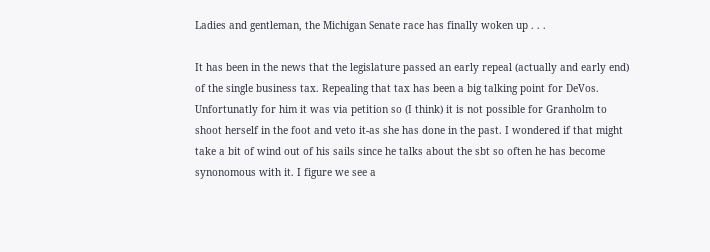Ladies and gentleman, the Michigan Senate race has finally woken up . . .

It has been in the news that the legislature passed an early repeal (actually and early end) of the single business tax. Repealing that tax has been a big talking point for DeVos. Unfortunatly for him it was via petition so (I think) it is not possible for Granholm to shoot herself in the foot and veto it-as she has done in the past. I wondered if that might take a bit of wind out of his sails since he talks about the sbt so often he has become synonomous with it. I figure we see a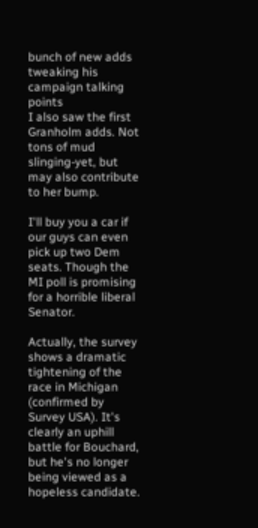bunch of new adds tweaking his campaign talking points
I also saw the first Granholm adds. Not tons of mud slinging-yet, but may also contribute to her bump.

I'll buy you a car if our guys can even pick up two Dem seats. Though the MI poll is promising for a horrible liberal Senator.

Actually, the survey shows a dramatic tightening of the race in Michigan (confirmed by Survey USA). It's clearly an uphill battle for Bouchard, but he's no longer being viewed as a hopeless candidate.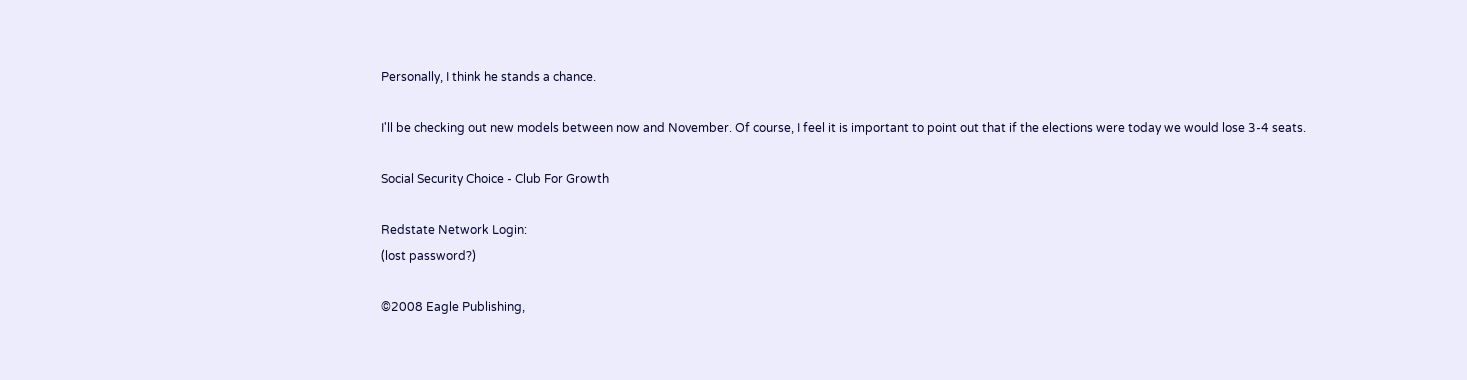Personally, I think he stands a chance.

I'll be checking out new models between now and November. Of course, I feel it is important to point out that if the elections were today we would lose 3-4 seats.

Social Security Choice - Club For Growth

Redstate Network Login:
(lost password?)

©2008 Eagle Publishing,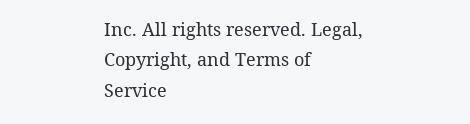Inc. All rights reserved. Legal, Copyright, and Terms of Service